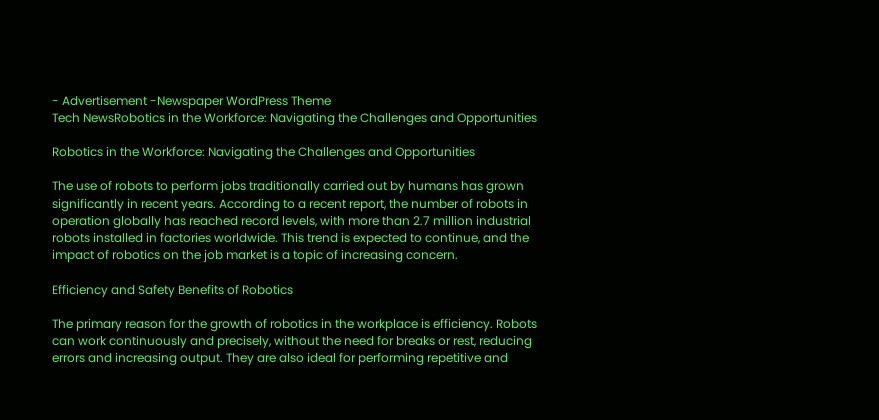- Advertisement -Newspaper WordPress Theme
Tech NewsRobotics in the Workforce: Navigating the Challenges and Opportunities

Robotics in the Workforce: Navigating the Challenges and Opportunities

The use of robots to perform jobs traditionally carried out by humans has grown significantly in recent years. According to a recent report, the number of robots in operation globally has reached record levels, with more than 2.7 million industrial robots installed in factories worldwide. This trend is expected to continue, and the impact of robotics on the job market is a topic of increasing concern.

Efficiency and Safety Benefits of Robotics

The primary reason for the growth of robotics in the workplace is efficiency. Robots can work continuously and precisely, without the need for breaks or rest, reducing errors and increasing output. They are also ideal for performing repetitive and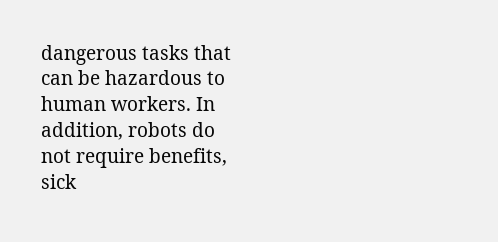dangerous tasks that can be hazardous to human workers. In addition, robots do not require benefits, sick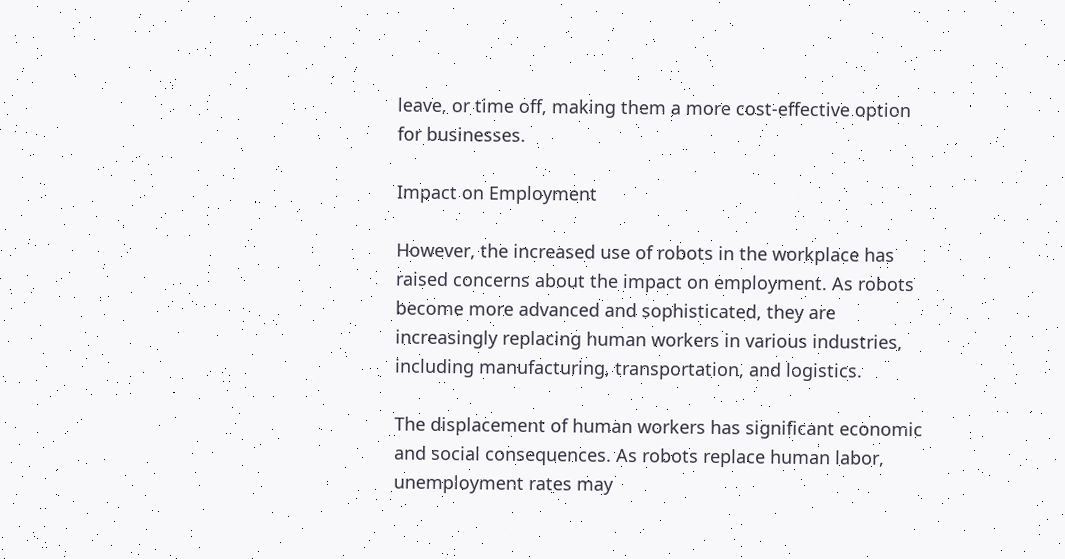leave, or time off, making them a more cost-effective option for businesses.

Impact on Employment

However, the increased use of robots in the workplace has raised concerns about the impact on employment. As robots become more advanced and sophisticated, they are increasingly replacing human workers in various industries, including manufacturing, transportation, and logistics.

The displacement of human workers has significant economic and social consequences. As robots replace human labor, unemployment rates may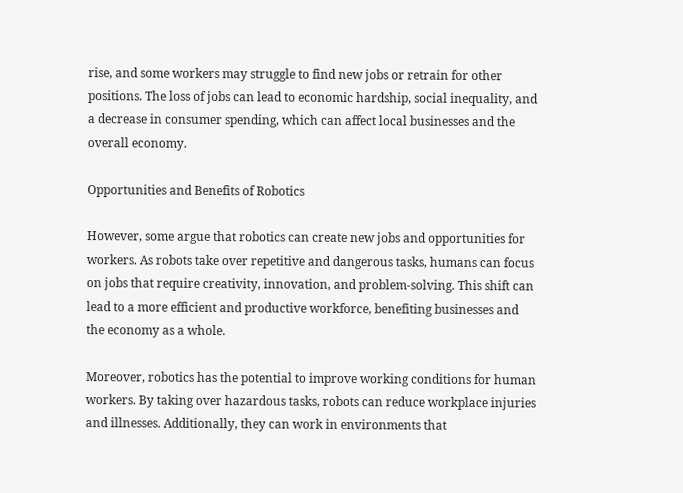rise, and some workers may struggle to find new jobs or retrain for other positions. The loss of jobs can lead to economic hardship, social inequality, and a decrease in consumer spending, which can affect local businesses and the overall economy.

Opportunities and Benefits of Robotics

However, some argue that robotics can create new jobs and opportunities for workers. As robots take over repetitive and dangerous tasks, humans can focus on jobs that require creativity, innovation, and problem-solving. This shift can lead to a more efficient and productive workforce, benefiting businesses and the economy as a whole.

Moreover, robotics has the potential to improve working conditions for human workers. By taking over hazardous tasks, robots can reduce workplace injuries and illnesses. Additionally, they can work in environments that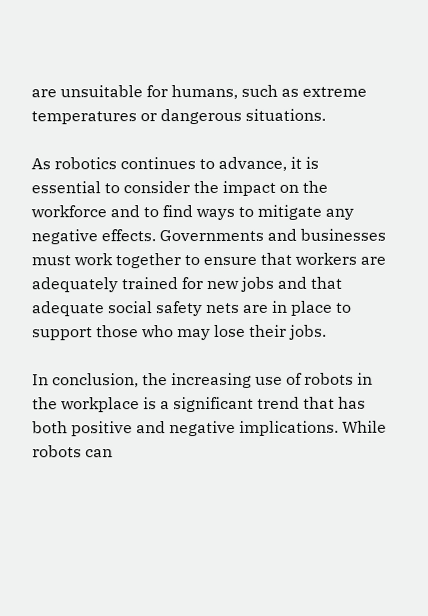are unsuitable for humans, such as extreme temperatures or dangerous situations.

As robotics continues to advance, it is essential to consider the impact on the workforce and to find ways to mitigate any negative effects. Governments and businesses must work together to ensure that workers are adequately trained for new jobs and that adequate social safety nets are in place to support those who may lose their jobs.

In conclusion, the increasing use of robots in the workplace is a significant trend that has both positive and negative implications. While robots can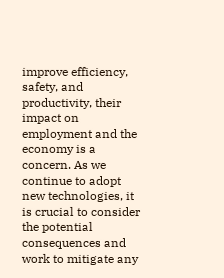improve efficiency, safety, and productivity, their impact on employment and the economy is a concern. As we continue to adopt new technologies, it is crucial to consider the potential consequences and work to mitigate any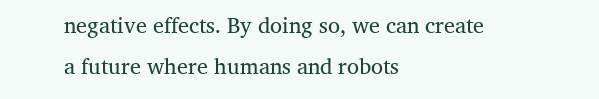negative effects. By doing so, we can create a future where humans and robots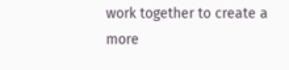work together to create a more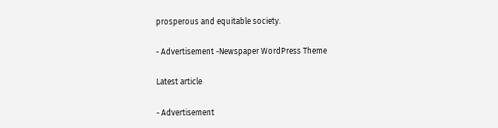prosperous and equitable society.

- Advertisement -Newspaper WordPress Theme

Latest article

- Advertisement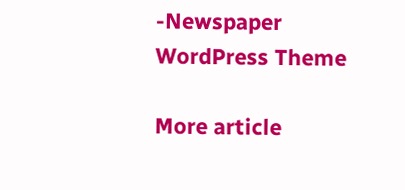-Newspaper WordPress Theme

More article